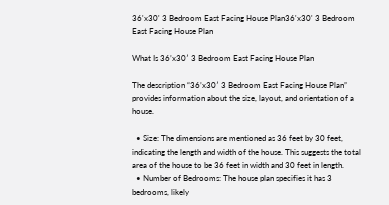36'x30' 3 Bedroom East Facing House Plan36'x30' 3 Bedroom East Facing House Plan

What Is 36’x30′ 3 Bedroom East Facing House Plan

The description “36’x30′ 3 Bedroom East Facing House Plan” provides information about the size, layout, and orientation of a house.

  • Size: The dimensions are mentioned as 36 feet by 30 feet, indicating the length and width of the house. This suggests the total area of the house to be 36 feet in width and 30 feet in length.
  • Number of Bedrooms: The house plan specifies it has 3 bedrooms, likely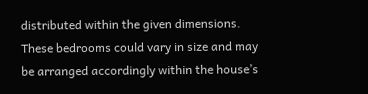distributed within the given dimensions. These bedrooms could vary in size and may be arranged accordingly within the house’s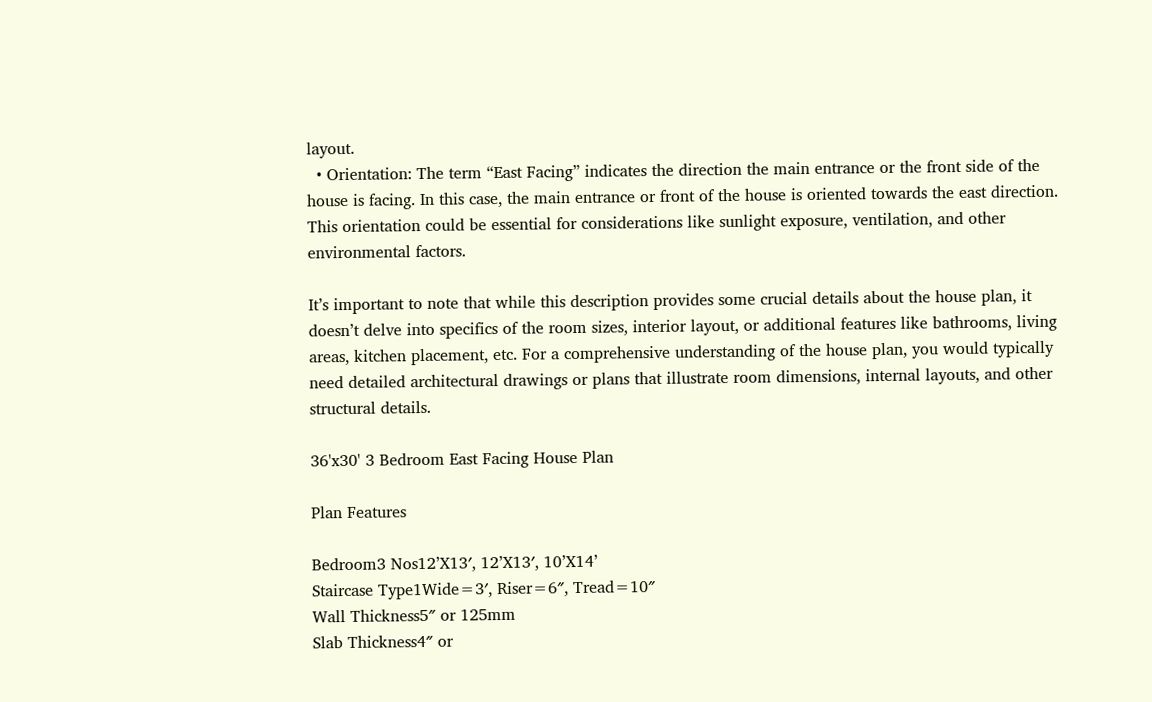layout.
  • Orientation: The term “East Facing” indicates the direction the main entrance or the front side of the house is facing. In this case, the main entrance or front of the house is oriented towards the east direction. This orientation could be essential for considerations like sunlight exposure, ventilation, and other environmental factors.

It’s important to note that while this description provides some crucial details about the house plan, it doesn’t delve into specifics of the room sizes, interior layout, or additional features like bathrooms, living areas, kitchen placement, etc. For a comprehensive understanding of the house plan, you would typically need detailed architectural drawings or plans that illustrate room dimensions, internal layouts, and other structural details.

36'x30' 3 Bedroom East Facing House Plan

Plan Features

Bedroom3 Nos12’X13′, 12’X13′, 10’X14’
Staircase Type1Wide=3′, Riser=6″, Tread=10″
Wall Thickness5″ or 125mm
Slab Thickness4″ or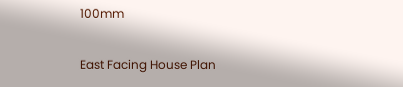100mm

East Facing House Plan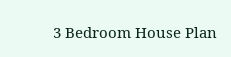3 Bedroom House Plan